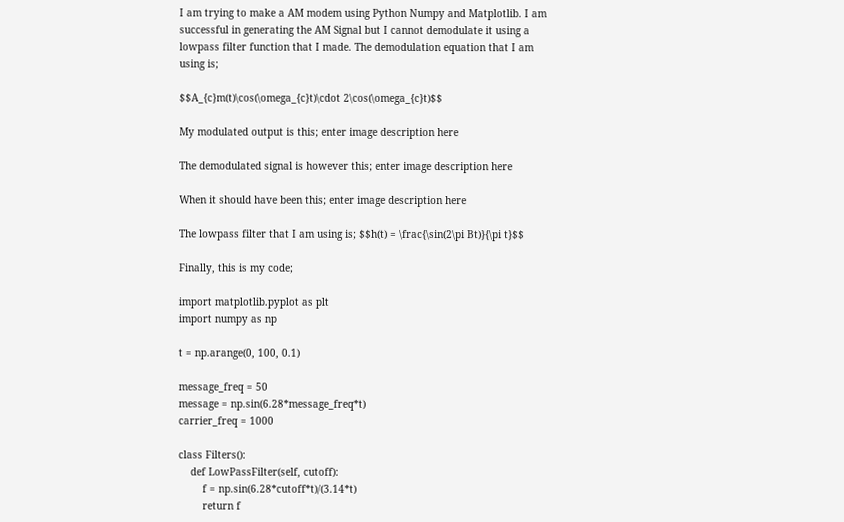I am trying to make a AM modem using Python Numpy and Matplotlib. I am successful in generating the AM Signal but I cannot demodulate it using a lowpass filter function that I made. The demodulation equation that I am using is;

$$A_{c}m(t)\cos(\omega_{c}t)\cdot 2\cos(\omega_{c}t)$$

My modulated output is this; enter image description here

The demodulated signal is however this; enter image description here

When it should have been this; enter image description here

The lowpass filter that I am using is; $$h(t) = \frac{\sin(2\pi Bt)}{\pi t}$$

Finally, this is my code;

import matplotlib.pyplot as plt
import numpy as np

t = np.arange(0, 100, 0.1)

message_freq = 50
message = np.sin(6.28*message_freq*t)
carrier_freq = 1000

class Filters():
    def LowPassFilter(self, cutoff):
        f = np.sin(6.28*cutoff*t)/(3.14*t)
        return f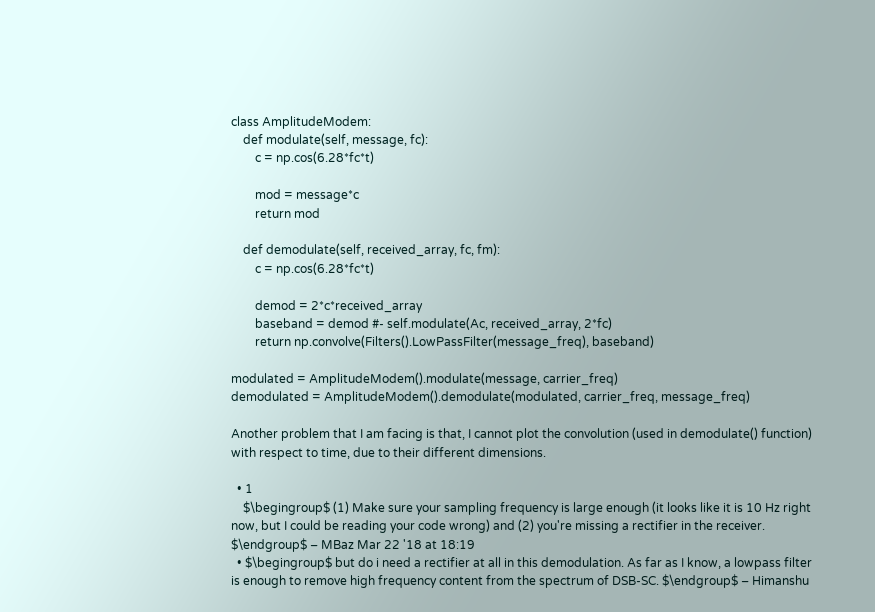class AmplitudeModem:
    def modulate(self, message, fc):
        c = np.cos(6.28*fc*t)

        mod = message*c
        return mod

    def demodulate(self, received_array, fc, fm):
        c = np.cos(6.28*fc*t)

        demod = 2*c*received_array
        baseband = demod #- self.modulate(Ac, received_array, 2*fc)
        return np.convolve(Filters().LowPassFilter(message_freq), baseband)

modulated = AmplitudeModem().modulate(message, carrier_freq)
demodulated = AmplitudeModem().demodulate(modulated, carrier_freq, message_freq)

Another problem that I am facing is that, I cannot plot the convolution (used in demodulate() function) with respect to time, due to their different dimensions.

  • 1
    $\begingroup$ (1) Make sure your sampling frequency is large enough (it looks like it is 10 Hz right now, but I could be reading your code wrong) and (2) you're missing a rectifier in the receiver. $\endgroup$ – MBaz Mar 22 '18 at 18:19
  • $\begingroup$ but do i need a rectifier at all in this demodulation. As far as I know, a lowpass filter is enough to remove high frequency content from the spectrum of DSB-SC. $\endgroup$ – Himanshu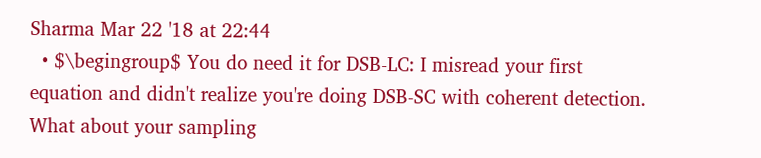Sharma Mar 22 '18 at 22:44
  • $\begingroup$ You do need it for DSB-LC: I misread your first equation and didn't realize you're doing DSB-SC with coherent detection. What about your sampling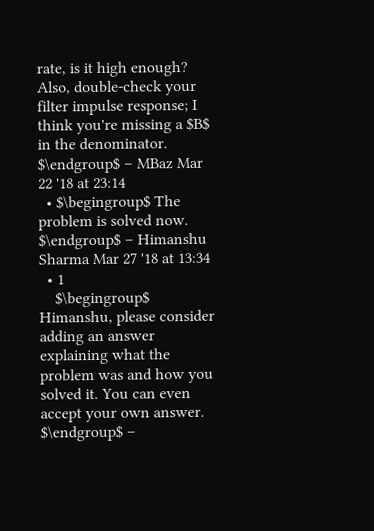rate, is it high enough? Also, double-check your filter impulse response; I think you're missing a $B$ in the denominator. $\endgroup$ – MBaz Mar 22 '18 at 23:14
  • $\begingroup$ The problem is solved now. $\endgroup$ – Himanshu Sharma Mar 27 '18 at 13:34
  • 1
    $\begingroup$ Himanshu, please consider adding an answer explaining what the problem was and how you solved it. You can even accept your own answer. $\endgroup$ –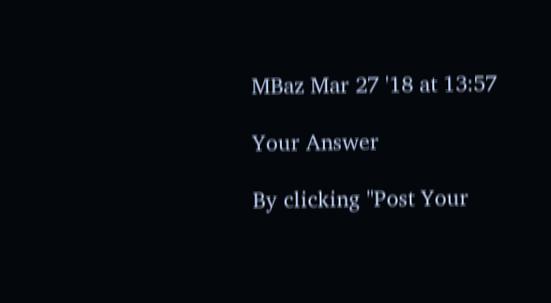MBaz Mar 27 '18 at 13:57

Your Answer

By clicking "Post Your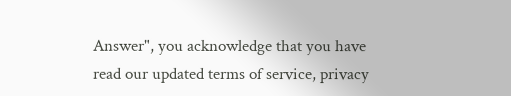Answer", you acknowledge that you have read our updated terms of service, privacy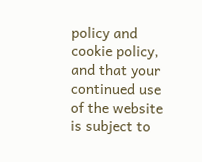policy and cookie policy, and that your continued use of the website is subject to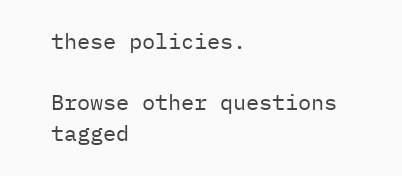these policies.

Browse other questions tagged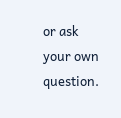or ask your own question.